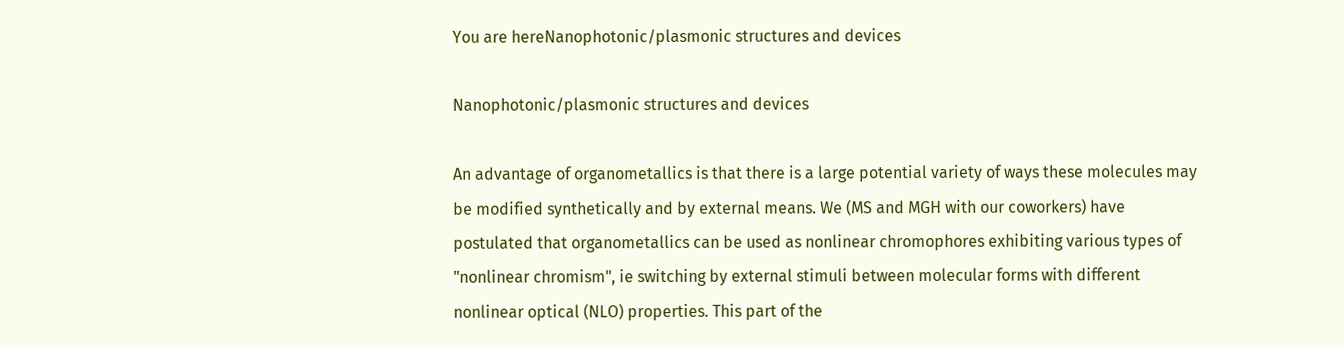You are hereNanophotonic/plasmonic structures and devices

Nanophotonic/plasmonic structures and devices

An advantage of organometallics is that there is a large potential variety of ways these molecules may be modified synthetically and by external means. We (MS and MGH with our coworkers) have postulated that organometallics can be used as nonlinear chromophores exhibiting various types of "nonlinear chromism", ie switching by external stimuli between molecular forms with different nonlinear optical (NLO) properties. This part of the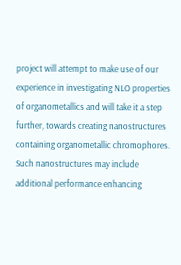project will attempt to make use of our experience in investigating NLO properties of organometallics and will take it a step further, towards creating nanostructures containing organometallic chromophores. Such nanostructures may include additional performance enhancing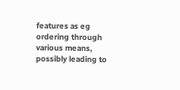features as eg ordering through various means, possibly leading to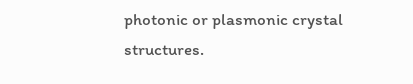photonic or plasmonic crystal structures.